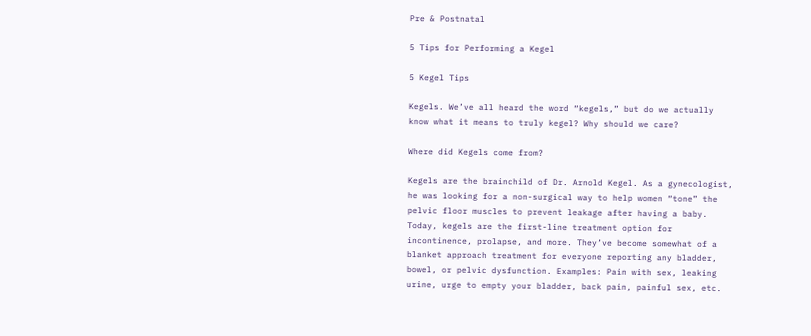Pre & Postnatal

5 Tips for Performing a Kegel

5 Kegel Tips

Kegels. We’ve all heard the word “kegels,” but do we actually know what it means to truly kegel? Why should we care?

Where did Kegels come from?

Kegels are the brainchild of Dr. Arnold Kegel. As a gynecologist, he was looking for a non-surgical way to help women “tone” the pelvic floor muscles to prevent leakage after having a baby. Today, kegels are the first-line treatment option for incontinence, prolapse, and more. They’ve become somewhat of a blanket approach treatment for everyone reporting any bladder, bowel, or pelvic dysfunction. Examples: Pain with sex, leaking urine, urge to empty your bladder, back pain, painful sex, etc.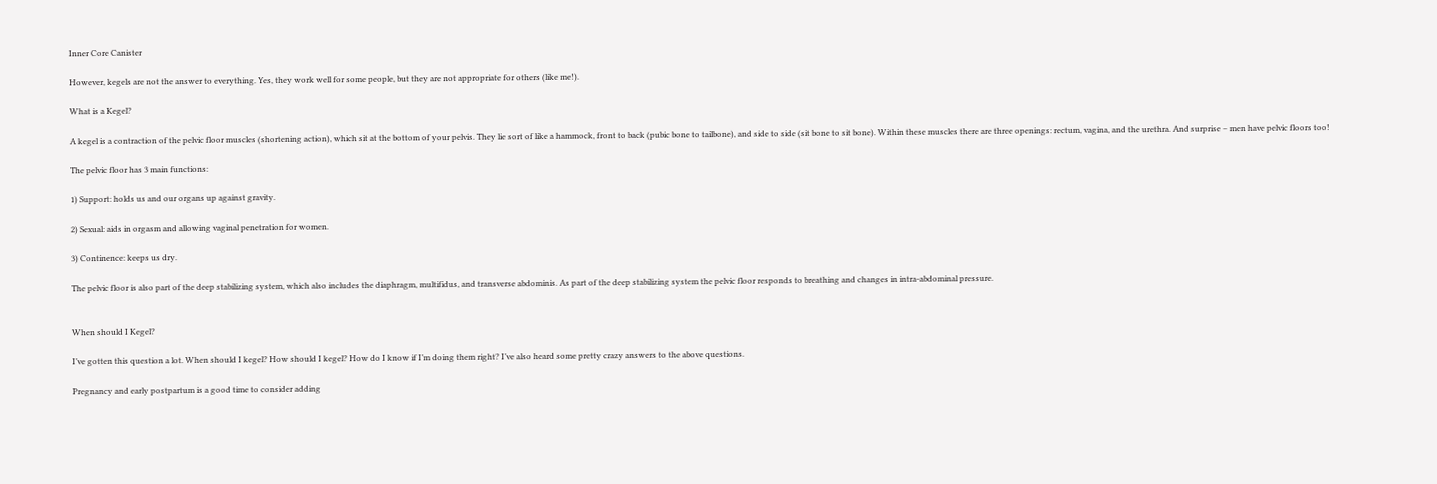Inner Core Canister

However, kegels are not the answer to everything. Yes, they work well for some people, but they are not appropriate for others (like me!).

What is a Kegel?

A kegel is a contraction of the pelvic floor muscles (shortening action), which sit at the bottom of your pelvis. They lie sort of like a hammock, front to back (pubic bone to tailbone), and side to side (sit bone to sit bone). Within these muscles there are three openings: rectum, vagina, and the urethra. And surprise – men have pelvic floors too!

The pelvic floor has 3 main functions:

1) Support: holds us and our organs up against gravity.

2) Sexual: aids in orgasm and allowing vaginal penetration for women.

3) Continence: keeps us dry.

The pelvic floor is also part of the deep stabilizing system, which also includes the diaphragm, multifidus, and transverse abdominis. As part of the deep stabilizing system the pelvic floor responds to breathing and changes in intra-abdominal pressure.


When should I Kegel?

I’ve gotten this question a lot. When should I kegel? How should I kegel? How do I know if I’m doing them right? I’ve also heard some pretty crazy answers to the above questions.

Pregnancy and early postpartum is a good time to consider adding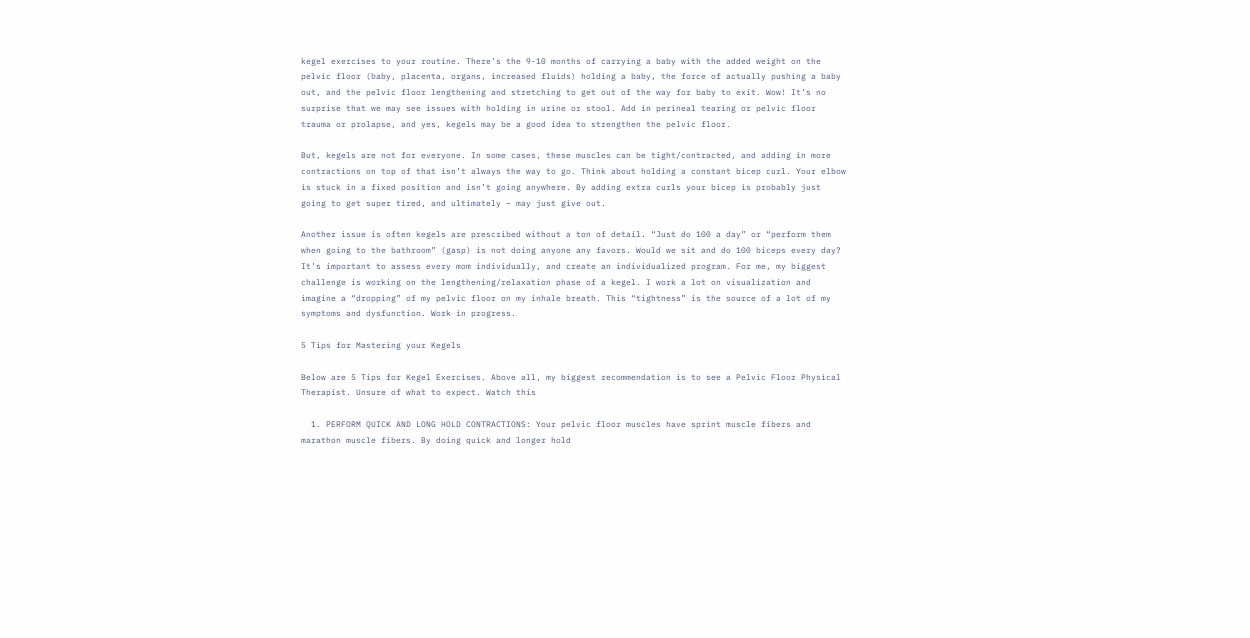kegel exercises to your routine. There’s the 9-10 months of carrying a baby with the added weight on the pelvic floor (baby, placenta, organs, increased fluids) holding a baby, the force of actually pushing a baby out, and the pelvic floor lengthening and stretching to get out of the way for baby to exit. Wow! It’s no surprise that we may see issues with holding in urine or stool. Add in perineal tearing or pelvic floor trauma or prolapse, and yes, kegels may be a good idea to strengthen the pelvic floor.

But, kegels are not for everyone. In some cases, these muscles can be tight/contracted, and adding in more contractions on top of that isn’t always the way to go. Think about holding a constant bicep curl. Your elbow is stuck in a fixed position and isn’t going anywhere. By adding extra curls your bicep is probably just going to get super tired, and ultimately – may just give out.

Another issue is often kegels are prescribed without a ton of detail. “Just do 100 a day” or “perform them when going to the bathroom” (gasp) is not doing anyone any favors. Would we sit and do 100 biceps every day? It’s important to assess every mom individually, and create an individualized program. For me, my biggest challenge is working on the lengthening/relaxation phase of a kegel. I work a lot on visualization and imagine a “dropping” of my pelvic floor on my inhale breath. This “tightness” is the source of a lot of my symptoms and dysfunction. Work in progress.

5 Tips for Mastering your Kegels

Below are 5 Tips for Kegel Exercises. Above all, my biggest recommendation is to see a Pelvic Floor Physical Therapist. Unsure of what to expect. Watch this

  1. PERFORM QUICK AND LONG HOLD CONTRACTIONS: Your pelvic floor muscles have sprint muscle fibers and marathon muscle fibers. By doing quick and longer hold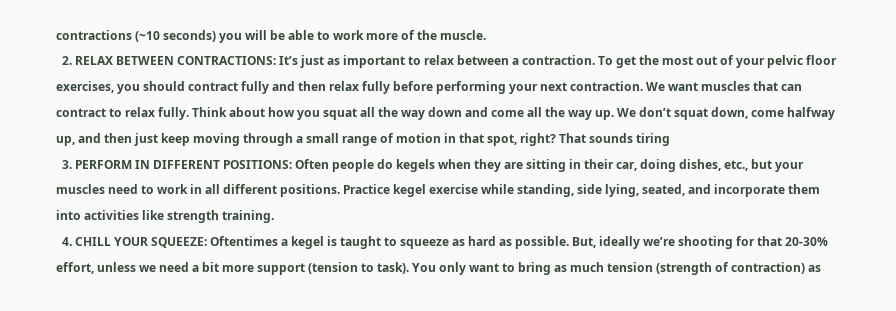contractions (~10 seconds) you will be able to work more of the muscle.
  2. RELAX BETWEEN CONTRACTIONS: It’s just as important to relax between a contraction. To get the most out of your pelvic floor exercises, you should contract fully and then relax fully before performing your next contraction. We want muscles that can contract to relax fully. Think about how you squat all the way down and come all the way up. We don’t squat down, come halfway up, and then just keep moving through a small range of motion in that spot, right? That sounds tiring
  3. PERFORM IN DIFFERENT POSITIONS: Often people do kegels when they are sitting in their car, doing dishes, etc., but your muscles need to work in all different positions. Practice kegel exercise while standing, side lying, seated, and incorporate them into activities like strength training.
  4. CHILL YOUR SQUEEZE: Oftentimes a kegel is taught to squeeze as hard as possible. But, ideally we’re shooting for that 20-30% effort, unless we need a bit more support (tension to task). You only want to bring as much tension (strength of contraction) as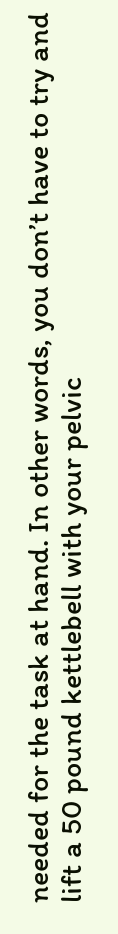needed for the task at hand. In other words, you don’t have to try and lift a 50 pound kettlebell with your pelvic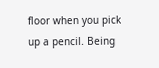floor when you pick up a pencil. Being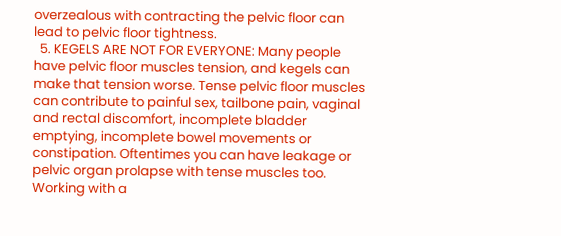overzealous with contracting the pelvic floor can lead to pelvic floor tightness.
  5. KEGELS ARE NOT FOR EVERYONE: Many people have pelvic floor muscles tension, and kegels can make that tension worse. Tense pelvic floor muscles can contribute to painful sex, tailbone pain, vaginal and rectal discomfort, incomplete bladder emptying, incomplete bowel movements or constipation. Oftentimes you can have leakage or pelvic organ prolapse with tense muscles too. Working with a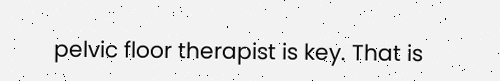pelvic floor therapist is key. That is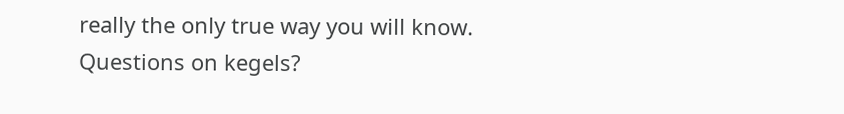really the only true way you will know.
Questions on kegels?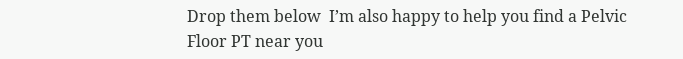Drop them below  I’m also happy to help you find a Pelvic Floor PT near you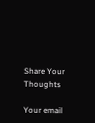Share Your Thoughts

Your email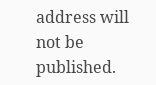address will not be published.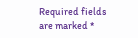Required fields are marked *